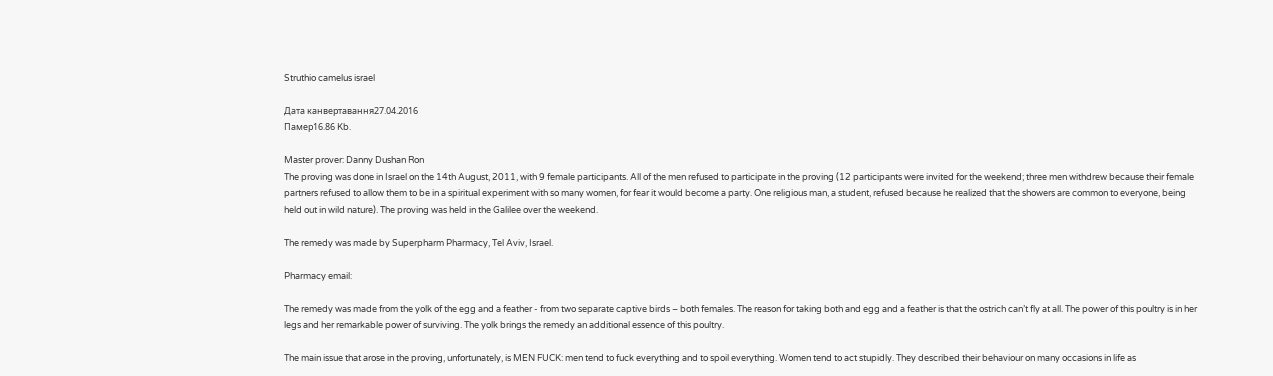Struthio camelus israel

Дата канвертавання27.04.2016
Памер16.86 Kb.

Master prover: Danny Dushan Ron
The proving was done in Israel on the 14th August, 2011, with 9 female participants. All of the men refused to participate in the proving (12 participants were invited for the weekend; three men withdrew because their female partners refused to allow them to be in a spiritual experiment with so many women, for fear it would become a party. One religious man, a student, refused because he realized that the showers are common to everyone, being held out in wild nature). The proving was held in the Galilee over the weekend.

The remedy was made by Superpharm Pharmacy, Tel Aviv, Israel.

Pharmacy email:

The remedy was made from the yolk of the egg and a feather - from two separate captive birds – both females. The reason for taking both and egg and a feather is that the ostrich can’t fly at all. The power of this poultry is in her legs and her remarkable power of surviving. The yolk brings the remedy an additional essence of this poultry.

The main issue that arose in the proving, unfortunately, is MEN FUCK: men tend to fuck everything and to spoil everything. Women tend to act stupidly. They described their behaviour on many occasions in life as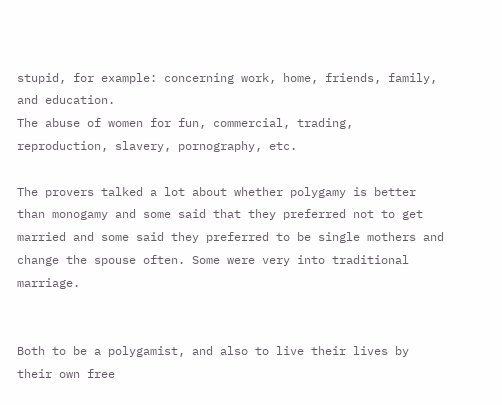stupid, for example: concerning work, home, friends, family, and education.
The abuse of women for fun, commercial, trading, reproduction, slavery, pornography, etc.

The provers talked a lot about whether polygamy is better than monogamy and some said that they preferred not to get married and some said they preferred to be single mothers and change the spouse often. Some were very into traditional marriage.


Both to be a polygamist, and also to live their lives by their own free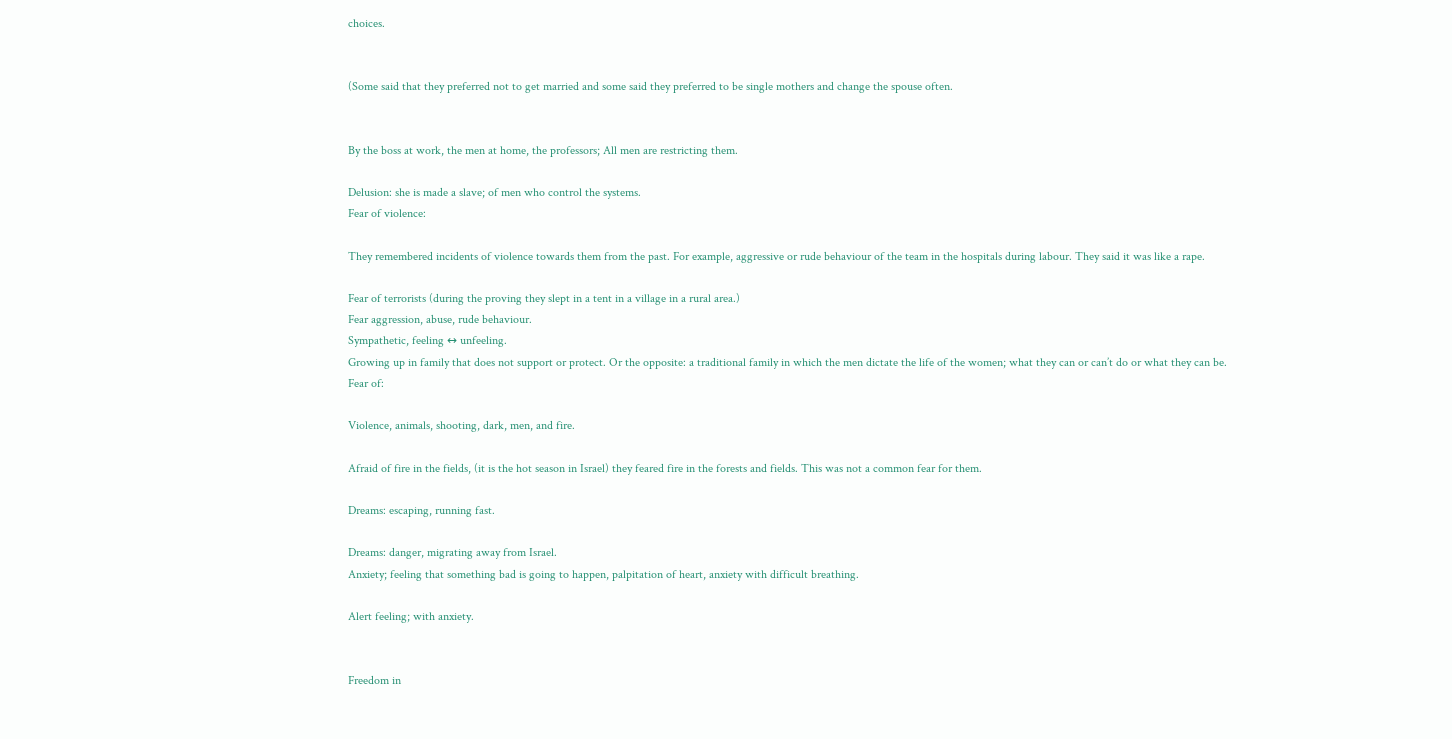choices.


(Some said that they preferred not to get married and some said they preferred to be single mothers and change the spouse often.


By the boss at work, the men at home, the professors; All men are restricting them.

Delusion: she is made a slave; of men who control the systems.
Fear of violence:

They remembered incidents of violence towards them from the past. For example, aggressive or rude behaviour of the team in the hospitals during labour. They said it was like a rape.

Fear of terrorists (during the proving they slept in a tent in a village in a rural area.)
Fear aggression, abuse, rude behaviour.
Sympathetic, feeling ↔ unfeeling.
Growing up in family that does not support or protect. Or the opposite: a traditional family in which the men dictate the life of the women; what they can or can’t do or what they can be.
Fear of:

Violence, animals, shooting, dark, men, and fire.

Afraid of fire in the fields, (it is the hot season in Israel) they feared fire in the forests and fields. This was not a common fear for them.

Dreams: escaping, running fast.

Dreams: danger, migrating away from Israel.
Anxiety; feeling that something bad is going to happen, palpitation of heart, anxiety with difficult breathing.

Alert feeling; with anxiety.


Freedom in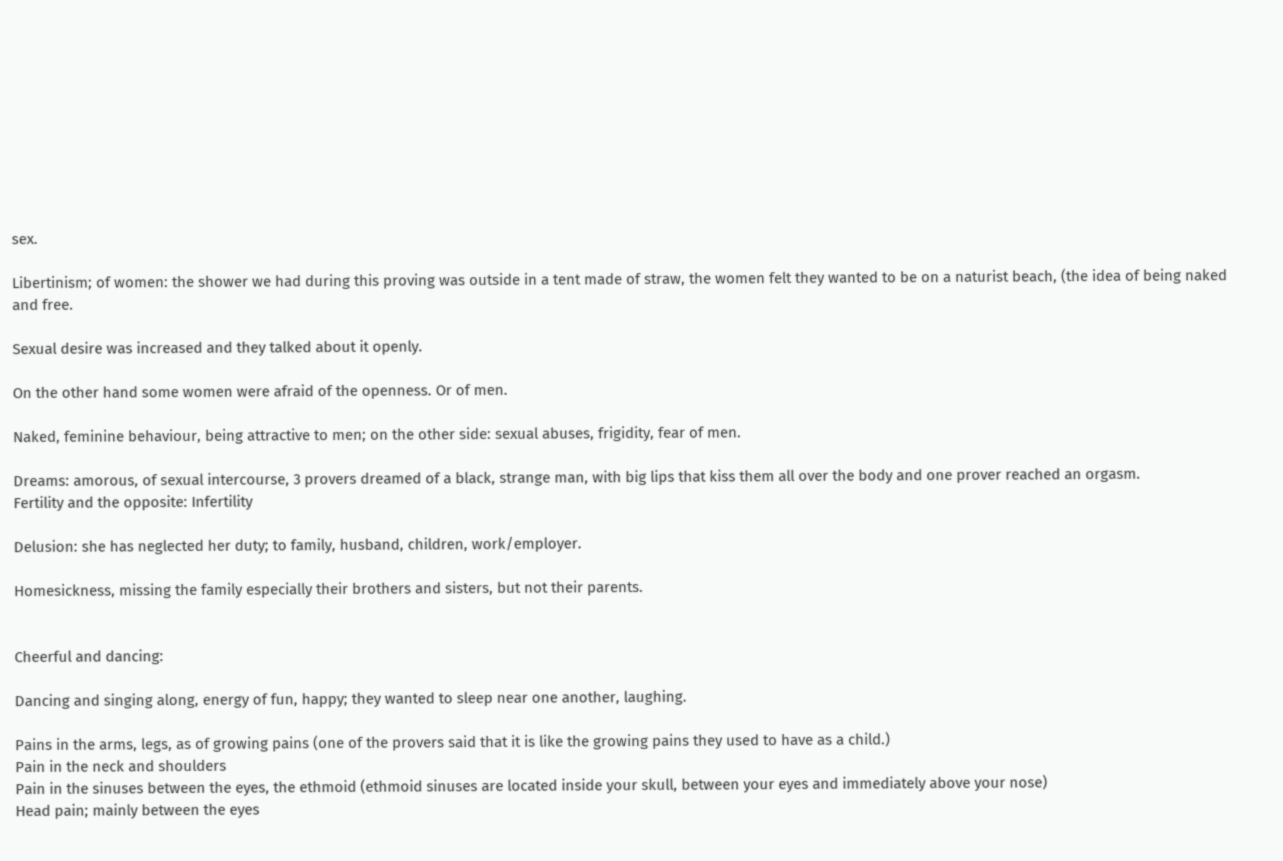sex.

Libertinism; of women: the shower we had during this proving was outside in a tent made of straw, the women felt they wanted to be on a naturist beach, (the idea of being naked and free.

Sexual desire was increased and they talked about it openly.

On the other hand some women were afraid of the openness. Or of men.

Naked, feminine behaviour, being attractive to men; on the other side: sexual abuses, frigidity, fear of men.

Dreams: amorous, of sexual intercourse, 3 provers dreamed of a black, strange man, with big lips that kiss them all over the body and one prover reached an orgasm.
Fertility and the opposite: Infertility

Delusion: she has neglected her duty; to family, husband, children, work/employer.

Homesickness, missing the family especially their brothers and sisters, but not their parents.


Cheerful and dancing:

Dancing and singing along, energy of fun, happy; they wanted to sleep near one another, laughing.

Pains in the arms, legs, as of growing pains (one of the provers said that it is like the growing pains they used to have as a child.)
Pain in the neck and shoulders
Pain in the sinuses between the eyes, the ethmoid (ethmoid sinuses are located inside your skull, between your eyes and immediately above your nose)
Head pain; mainly between the eyes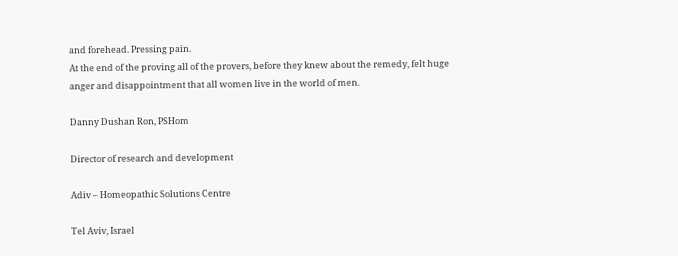and forehead. Pressing pain.
At the end of the proving all of the provers, before they knew about the remedy, felt huge anger and disappointment that all women live in the world of men.

Danny Dushan Ron, PSHom

Director of research and development

Adiv – Homeopathic Solutions Centre

Tel Aviv, Israel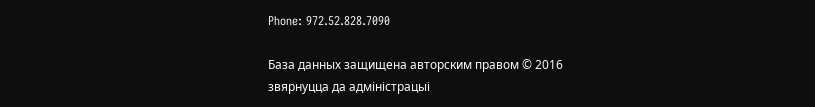Phone: 972.52.828.7090

База данных защищена авторским правом © 2016
звярнуцца да адміністрацыі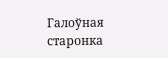Галоўная старонка